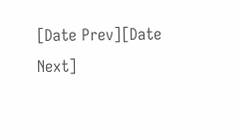[Date Prev][Date Next]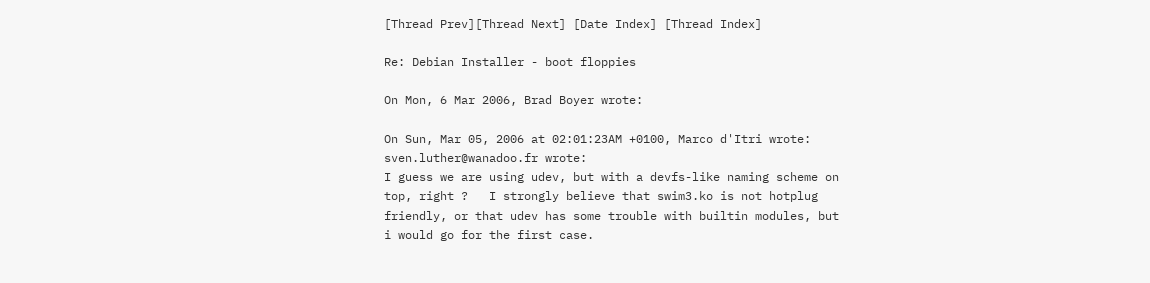[Thread Prev][Thread Next] [Date Index] [Thread Index]

Re: Debian Installer - boot floppies

On Mon, 6 Mar 2006, Brad Boyer wrote:

On Sun, Mar 05, 2006 at 02:01:23AM +0100, Marco d'Itri wrote:
sven.luther@wanadoo.fr wrote:
I guess we are using udev, but with a devfs-like naming scheme on
top, right ?   I strongly believe that swim3.ko is not hotplug
friendly, or that udev has some trouble with builtin modules, but
i would go for the first case.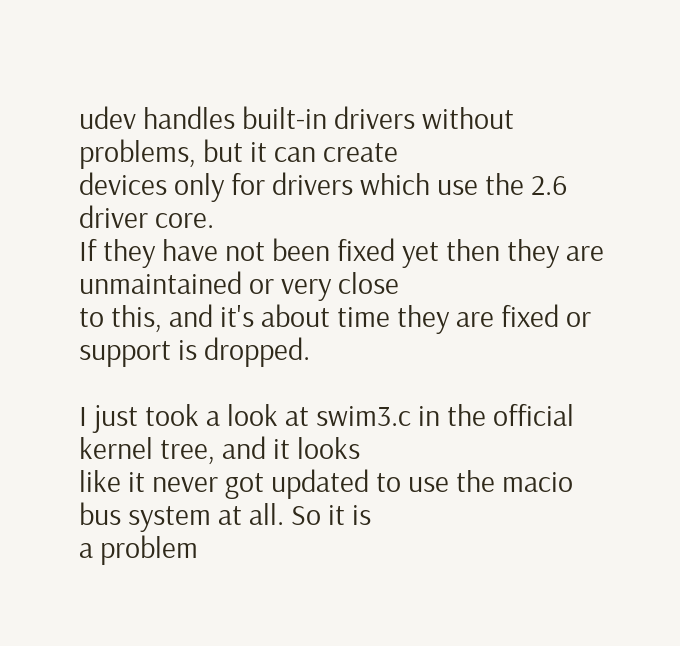udev handles built-in drivers without problems, but it can create
devices only for drivers which use the 2.6 driver core.
If they have not been fixed yet then they are unmaintained or very close
to this, and it's about time they are fixed or support is dropped.

I just took a look at swim3.c in the official kernel tree, and it looks
like it never got updated to use the macio bus system at all. So it is
a problem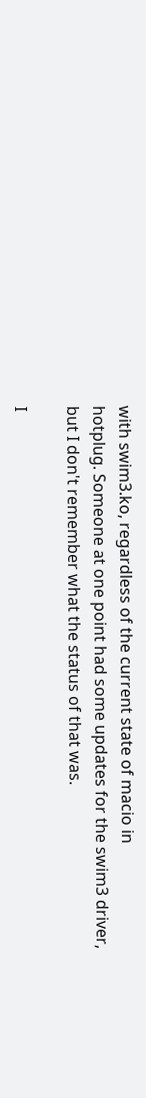with swim3.ko, regardless of the current state of macio in
hotplug. Someone at one point had some updates for the swim3 driver,
but I don't remember what the status of that was.

I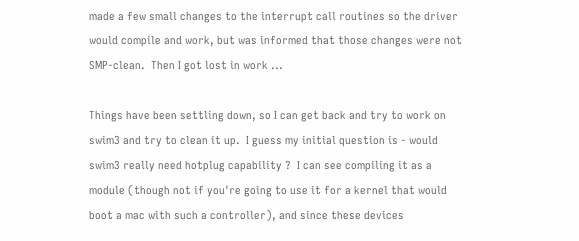made a few small changes to the interrupt call routines so the driver
would compile and work, but was informed that those changes were not
SMP-clean.  Then I got lost in work ...

Things have been settling down, so I can get back and try to work on
swim3 and try to clean it up.  I guess my initial question is - would
swim3 really need hotplug capability ?  I can see compiling it as a
module (though not if you're going to use it for a kernel that would
boot a mac with such a controller), and since these devices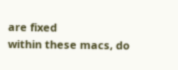are fixed
within these macs, do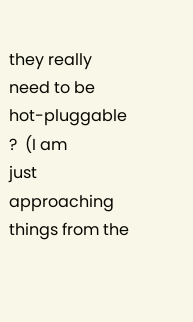they really need to be hot-pluggable ?  (I am
just approaching things from the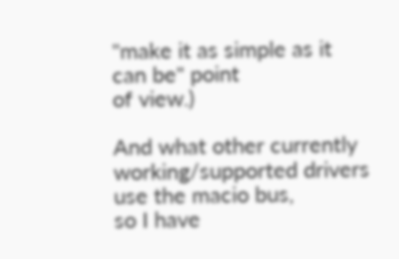"make it as simple as it can be" point
of view.)

And what other currently working/supported drivers use the macio bus,
so I have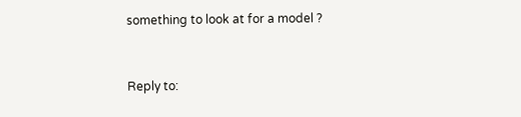something to look at for a model ?


Reply to: